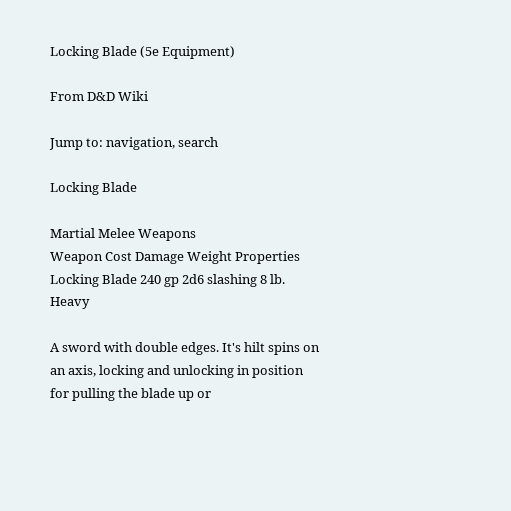Locking Blade (5e Equipment)

From D&D Wiki

Jump to: navigation, search

Locking Blade

Martial Melee Weapons
Weapon Cost Damage Weight Properties
Locking Blade 240 gp 2d6 slashing 8 lb. Heavy

A sword with double edges. It's hilt spins on an axis, locking and unlocking in position for pulling the blade up or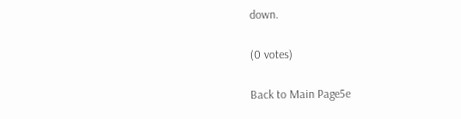down.

(0 votes)

Back to Main Page5e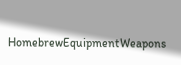HomebrewEquipmentWeapons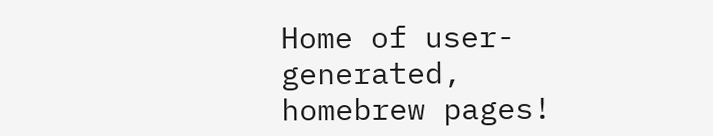Home of user-generated,
homebrew pages!